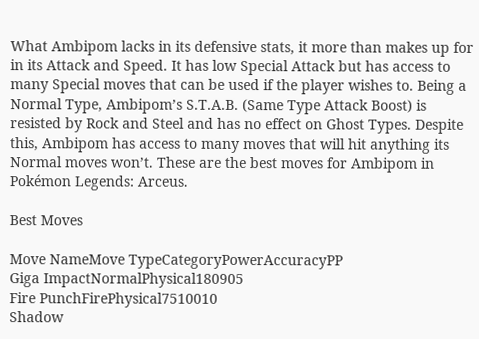What Ambipom lacks in its defensive stats, it more than makes up for in its Attack and Speed. It has low Special Attack but has access to many Special moves that can be used if the player wishes to. Being a Normal Type, Ambipom’s S.T.A.B. (Same Type Attack Boost) is resisted by Rock and Steel and has no effect on Ghost Types. Despite this, Ambipom has access to many moves that will hit anything its Normal moves won’t. These are the best moves for Ambipom in Pokémon Legends: Arceus.

Best Moves

Move NameMove TypeCategoryPowerAccuracyPP
Giga ImpactNormalPhysical180905
Fire PunchFirePhysical7510010
Shadow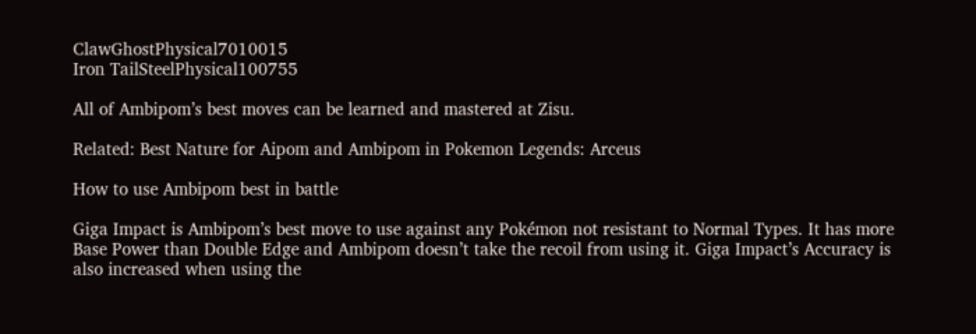ClawGhostPhysical7010015
Iron TailSteelPhysical100755

All of Ambipom’s best moves can be learned and mastered at Zisu.

Related: Best Nature for Aipom and Ambipom in Pokemon Legends: Arceus

How to use Ambipom best in battle

Giga Impact is Ambipom’s best move to use against any Pokémon not resistant to Normal Types. It has more Base Power than Double Edge and Ambipom doesn’t take the recoil from using it. Giga Impact’s Accuracy is also increased when using the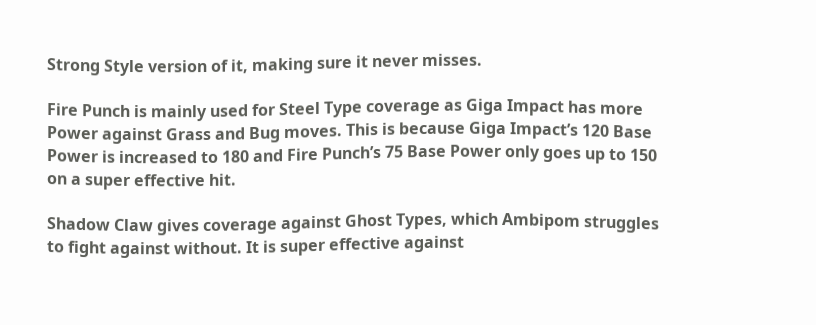Strong Style version of it, making sure it never misses.

Fire Punch is mainly used for Steel Type coverage as Giga Impact has more Power against Grass and Bug moves. This is because Giga Impact’s 120 Base Power is increased to 180 and Fire Punch’s 75 Base Power only goes up to 150 on a super effective hit.

Shadow Claw gives coverage against Ghost Types, which Ambipom struggles to fight against without. It is super effective against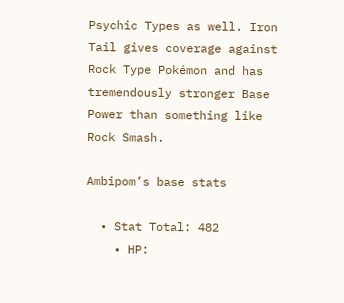Psychic Types as well. Iron Tail gives coverage against Rock Type Pokémon and has tremendously stronger Base Power than something like Rock Smash.

Ambipom’s base stats

  • Stat Total: 482
    • HP: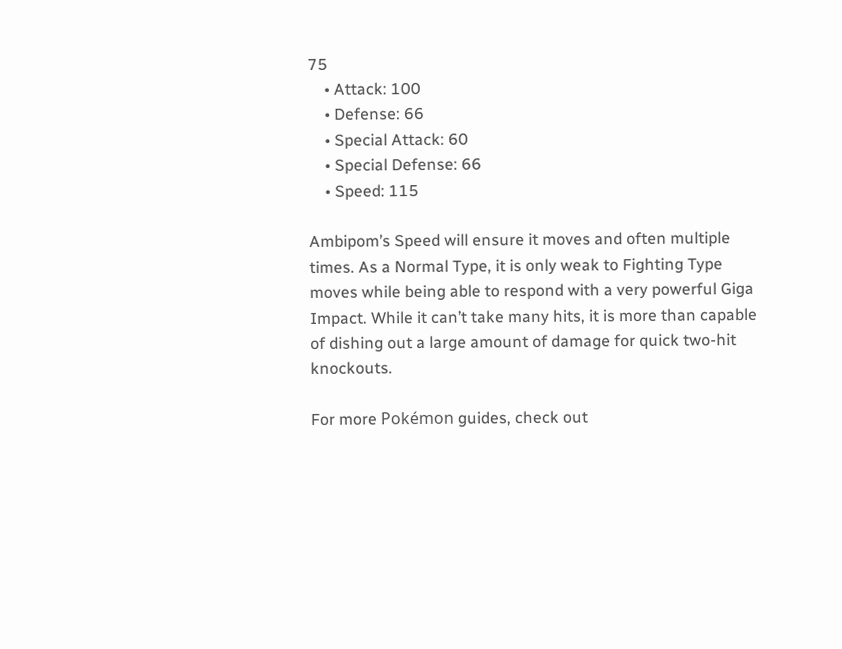75
    • Attack: 100
    • Defense: 66
    • Special Attack: 60
    • Special Defense: 66
    • Speed: 115

Ambipom’s Speed will ensure it moves and often multiple times. As a Normal Type, it is only weak to Fighting Type moves while being able to respond with a very powerful Giga Impact. While it can’t take many hits, it is more than capable of dishing out a large amount of damage for quick two-hit knockouts.

For more Pokémon guides, check out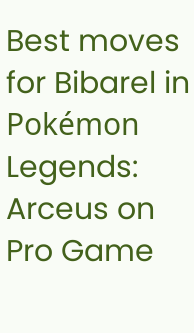Best moves for Bibarel in Pokémon Legends: Arceus on Pro Game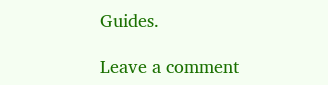Guides.

Leave a comment